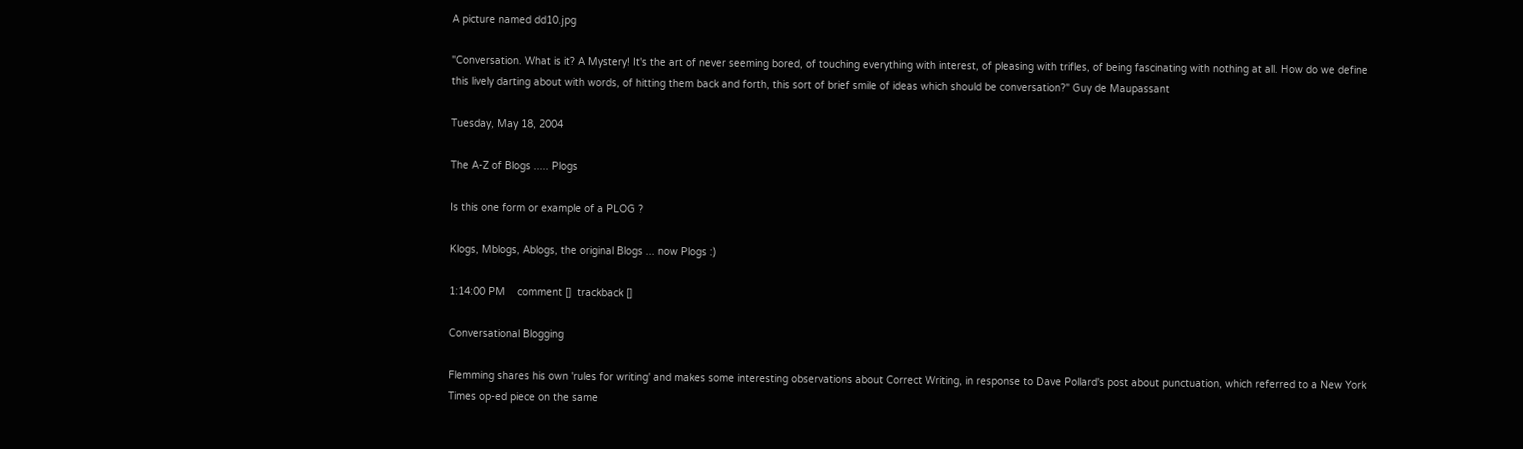A picture named dd10.jpg

"Conversation. What is it? A Mystery! It's the art of never seeming bored, of touching everything with interest, of pleasing with trifles, of being fascinating with nothing at all. How do we define this lively darting about with words, of hitting them back and forth, this sort of brief smile of ideas which should be conversation?" Guy de Maupassant

Tuesday, May 18, 2004

The A-Z of Blogs ..... Plogs

Is this one form or example of a PLOG ?

Klogs, Mblogs, Ablogs, the original Blogs ... now Plogs :)

1:14:00 PM    comment []  trackback []

Conversational Blogging

Flemming shares his own 'rules for writing' and makes some interesting observations about Correct Writing, in response to Dave Pollard's post about punctuation, which referred to a New York Times op-ed piece on the same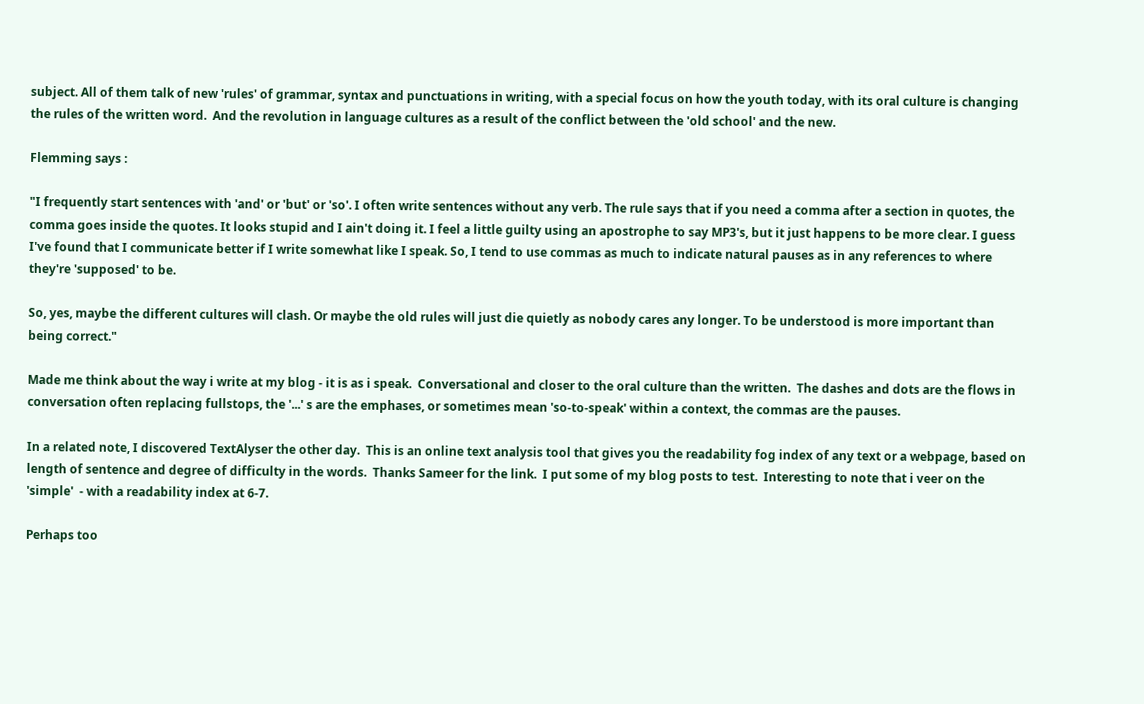subject. All of them talk of new 'rules' of grammar, syntax and punctuations in writing, with a special focus on how the youth today, with its oral culture is changing the rules of the written word.  And the revolution in language cultures as a result of the conflict between the 'old school' and the new.

Flemming says :

"I frequently start sentences with 'and' or 'but' or 'so'. I often write sentences without any verb. The rule says that if you need a comma after a section in quotes, the comma goes inside the quotes. It looks stupid and I ain't doing it. I feel a little guilty using an apostrophe to say MP3's, but it just happens to be more clear. I guess I've found that I communicate better if I write somewhat like I speak. So, I tend to use commas as much to indicate natural pauses as in any references to where they're 'supposed' to be.

So, yes, maybe the different cultures will clash. Or maybe the old rules will just die quietly as nobody cares any longer. To be understood is more important than being correct."

Made me think about the way i write at my blog - it is as i speak.  Conversational and closer to the oral culture than the written.  The dashes and dots are the flows in conversation often replacing fullstops, the '...' s are the emphases, or sometimes mean 'so-to-speak' within a context, the commas are the pauses.

In a related note, I discovered TextAlyser the other day.  This is an online text analysis tool that gives you the readability fog index of any text or a webpage, based on length of sentence and degree of difficulty in the words.  Thanks Sameer for the link.  I put some of my blog posts to test.  Interesting to note that i veer on the 'simple'  - with a readability index at 6-7.

Perhaps too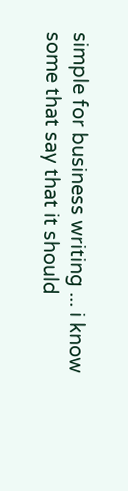simple for business writing ... i know some that say that it should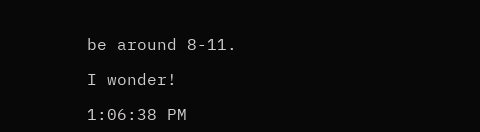be around 8-11.

I wonder!

1:06:38 PM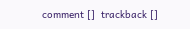comment []  trackback []